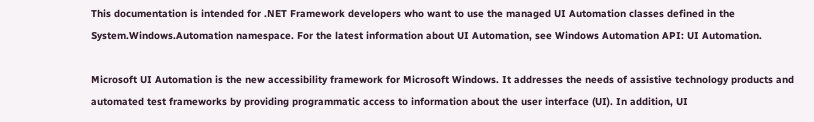This documentation is intended for .NET Framework developers who want to use the managed UI Automation classes defined in the System.Windows.Automation namespace. For the latest information about UI Automation, see Windows Automation API: UI Automation.

Microsoft UI Automation is the new accessibility framework for Microsoft Windows. It addresses the needs of assistive technology products and automated test frameworks by providing programmatic access to information about the user interface (UI). In addition, UI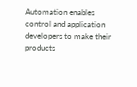Automation enables control and application developers to make their products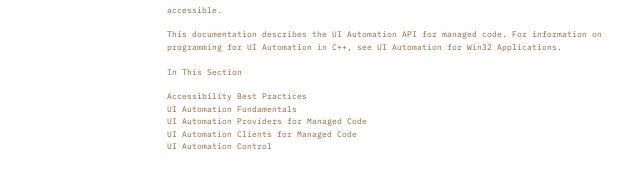accessible.

This documentation describes the UI Automation API for managed code. For information on programming for UI Automation in C++, see UI Automation for Win32 Applications.

In This Section

Accessibility Best Practices
UI Automation Fundamentals
UI Automation Providers for Managed Code
UI Automation Clients for Managed Code
UI Automation Control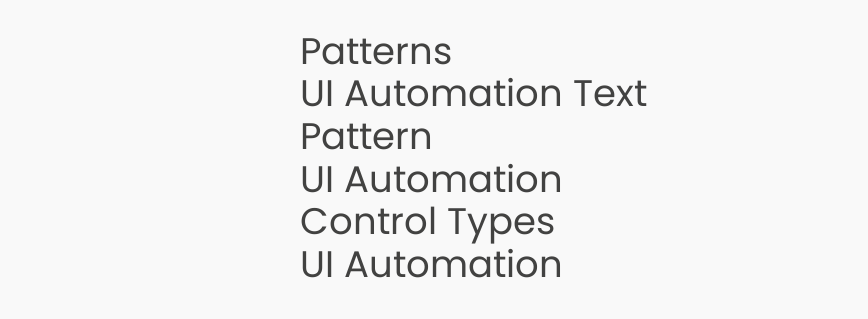Patterns
UI Automation Text Pattern
UI Automation Control Types
UI Automation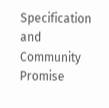Specification and Community Promise